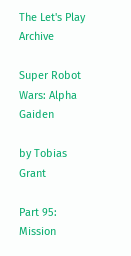The Let's Play Archive

Super Robot Wars: Alpha Gaiden

by Tobias Grant

Part 95: Mission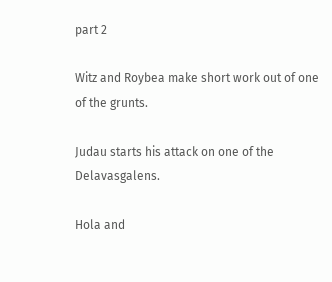part 2

Witz and Roybea make short work out of one of the grunts.

Judau starts his attack on one of the Delavasgalens.

Hola and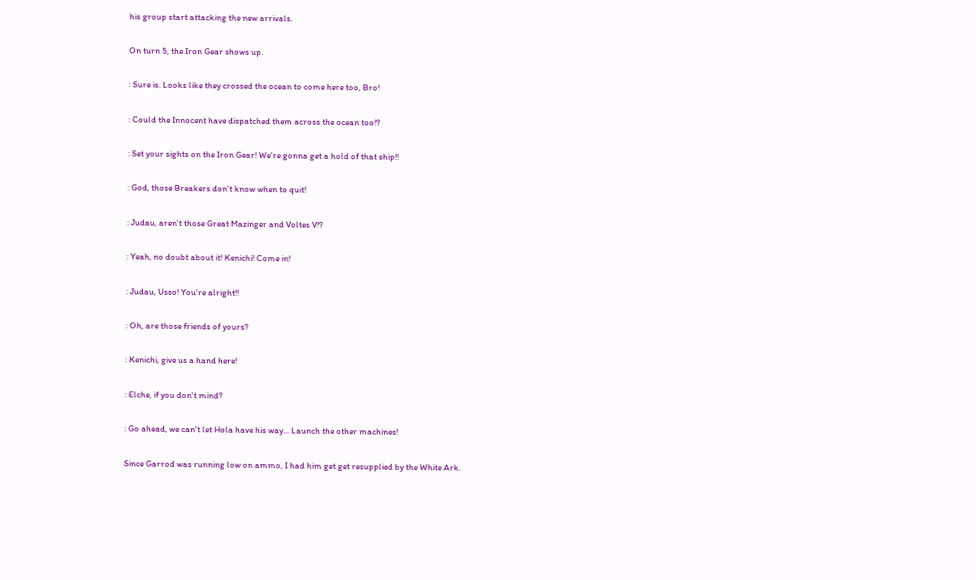his group start attacking the new arrivals.

On turn 5, the Iron Gear shows up.

: Sure is. Looks like they crossed the ocean to come here too, Bro!

: Could the Innocent have dispatched them across the ocean too!?

: Set your sights on the Iron Gear! We're gonna get a hold of that ship!!

: God, those Breakers don't know when to quit!

: Judau, aren't those Great Mazinger and Voltes V!?

: Yeah, no doubt about it! Kenichi! Come in!

: Judau, Usso! You're alright!!

: Oh, are those friends of yours?

: Kenichi, give us a hand here!

: Elche, if you don't mind?

: Go ahead, we can't let Hola have his way... Launch the other machines!

Since Garrod was running low on ammo, I had him get get resupplied by the White Ark.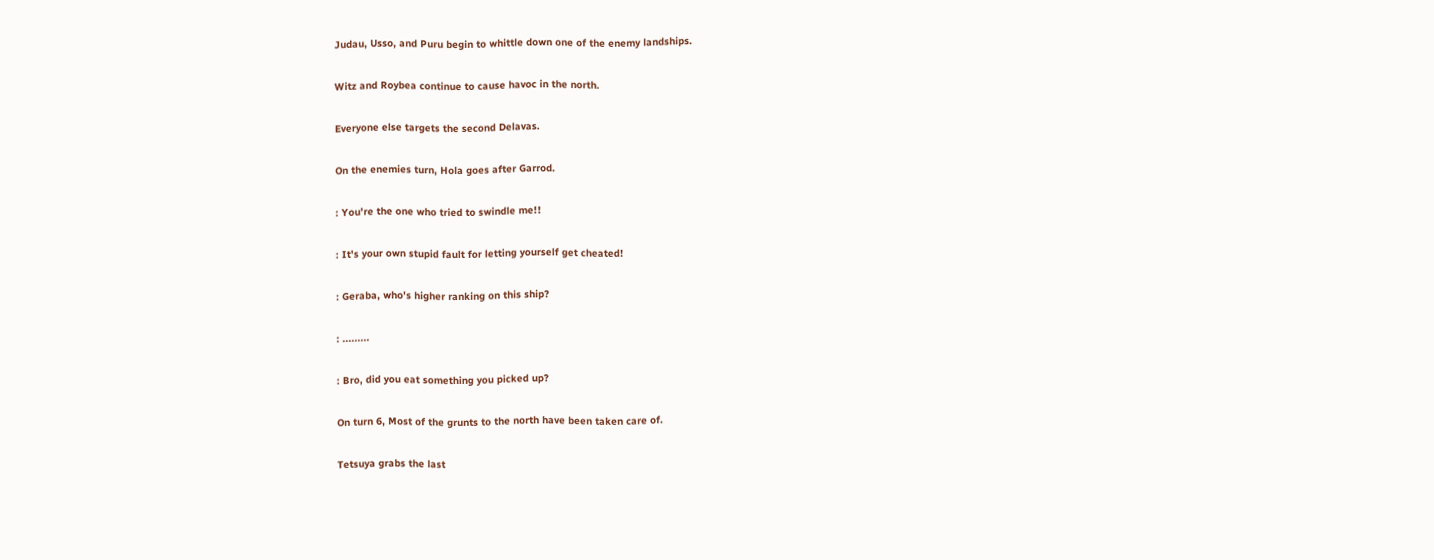Judau, Usso, and Puru begin to whittle down one of the enemy landships.

Witz and Roybea continue to cause havoc in the north.

Everyone else targets the second Delavas.

On the enemies turn, Hola goes after Garrod.

: You're the one who tried to swindle me!!

: It's your own stupid fault for letting yourself get cheated!

: Geraba, who's higher ranking on this ship?

: .........

: Bro, did you eat something you picked up?

On turn 6, Most of the grunts to the north have been taken care of.

Tetsuya grabs the last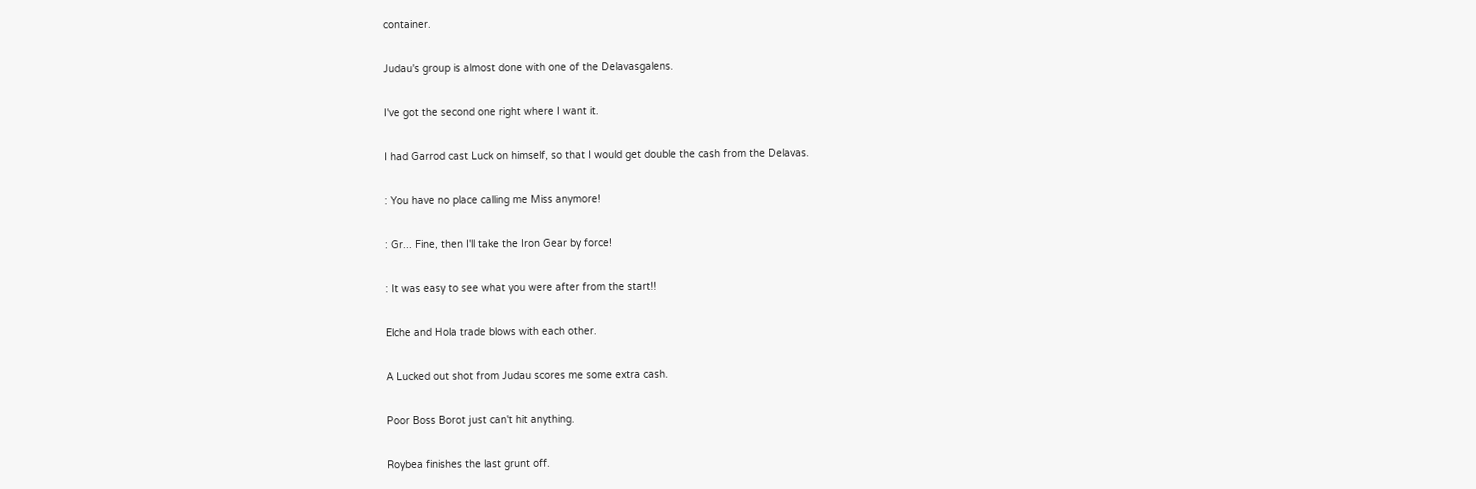container.

Judau's group is almost done with one of the Delavasgalens.

I've got the second one right where I want it.

I had Garrod cast Luck on himself, so that I would get double the cash from the Delavas.

: You have no place calling me Miss anymore!

: Gr... Fine, then I'll take the Iron Gear by force!

: It was easy to see what you were after from the start!!

Elche and Hola trade blows with each other.

A Lucked out shot from Judau scores me some extra cash.

Poor Boss Borot just can't hit anything.

Roybea finishes the last grunt off.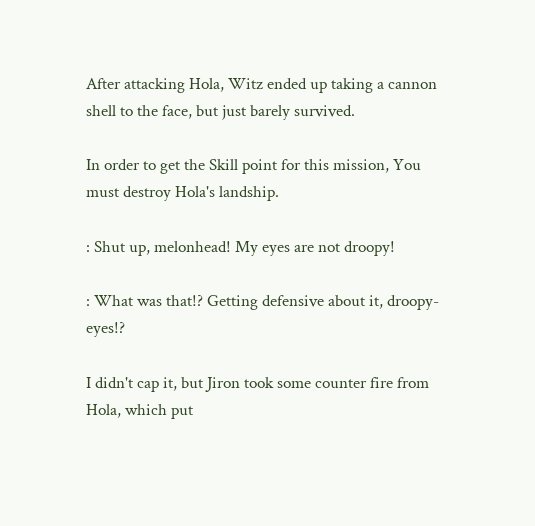After attacking Hola, Witz ended up taking a cannon shell to the face, but just barely survived.

In order to get the Skill point for this mission, You must destroy Hola's landship.

: Shut up, melonhead! My eyes are not droopy!

: What was that!? Getting defensive about it, droopy-eyes!?

I didn't cap it, but Jiron took some counter fire from Hola, which put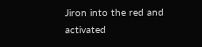Jiron into the red and activated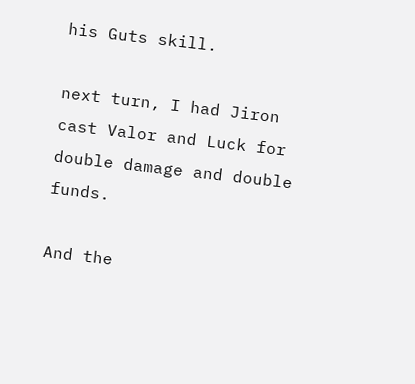his Guts skill.

next turn, I had Jiron cast Valor and Luck for double damage and double funds.

And the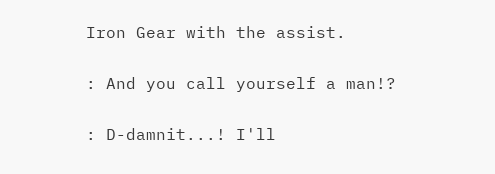Iron Gear with the assist.

: And you call yourself a man!?

: D-damnit...! I'll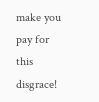make you pay for this disgrace!